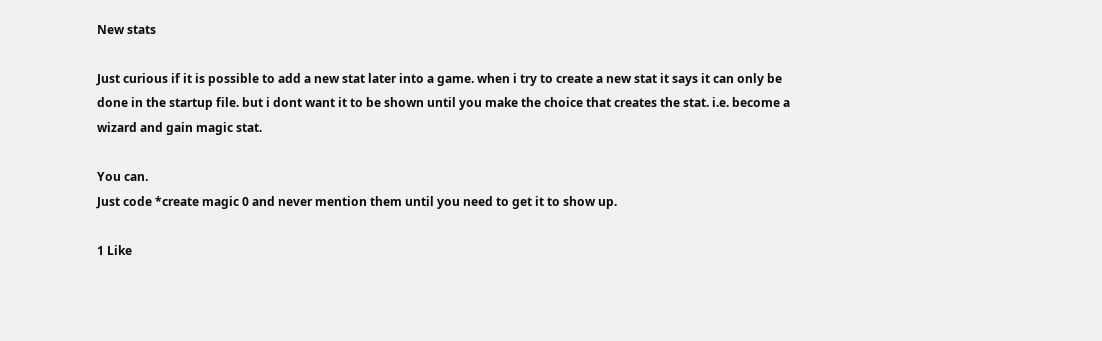New stats

Just curious if it is possible to add a new stat later into a game. when i try to create a new stat it says it can only be done in the startup file. but i dont want it to be shown until you make the choice that creates the stat. i.e. become a wizard and gain magic stat.

You can.
Just code *create magic 0 and never mention them until you need to get it to show up.

1 Like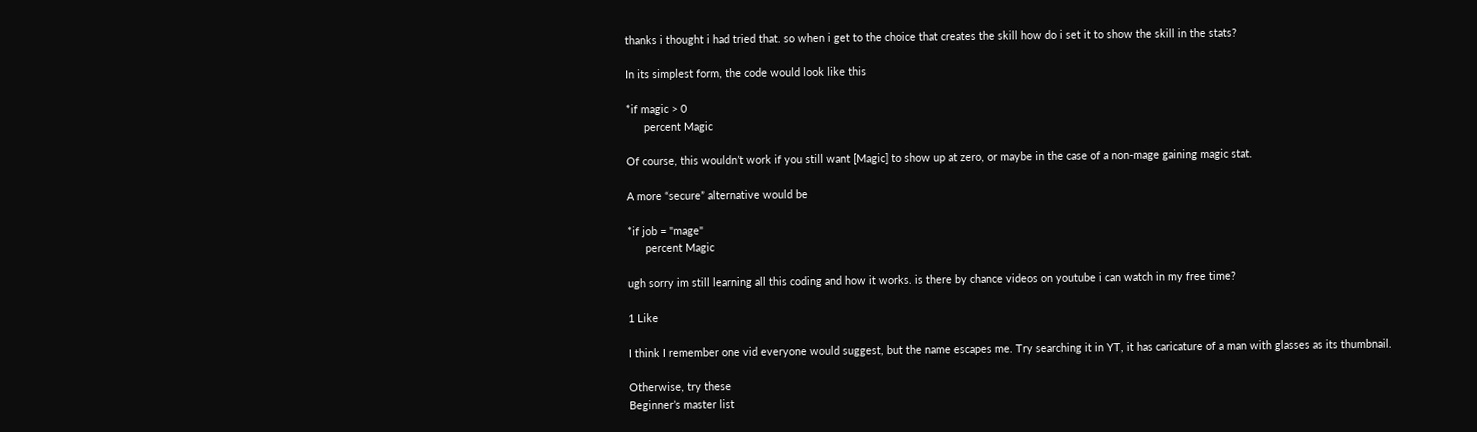thanks i thought i had tried that. so when i get to the choice that creates the skill how do i set it to show the skill in the stats?

In its simplest form, the code would look like this

*if magic > 0
      percent Magic

Of course, this wouldn’t work if you still want [Magic] to show up at zero, or maybe in the case of a non-mage gaining magic stat.

A more “secure” alternative would be

*if job = "mage"
      percent Magic

ugh sorry im still learning all this coding and how it works. is there by chance videos on youtube i can watch in my free time?

1 Like

I think I remember one vid everyone would suggest, but the name escapes me. Try searching it in YT, it has caricature of a man with glasses as its thumbnail.

Otherwise, try these
Beginner’s master list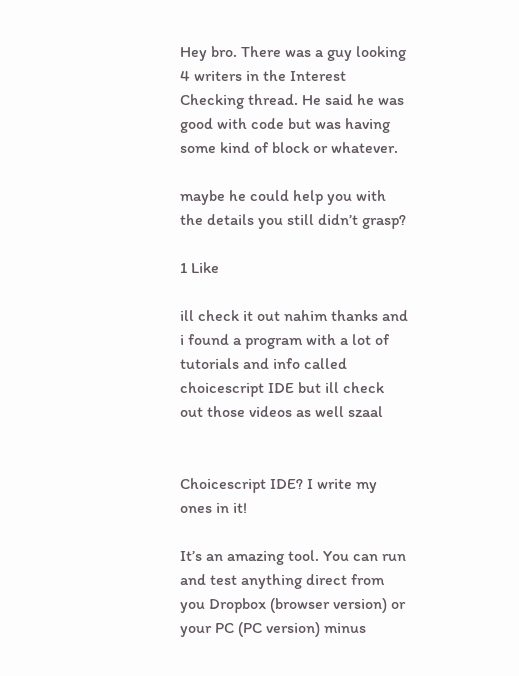Hey bro. There was a guy looking 4 writers in the Interest Checking thread. He said he was good with code but was having some kind of block or whatever.

maybe he could help you with the details you still didn’t grasp?

1 Like

ill check it out nahim thanks and i found a program with a lot of tutorials and info called choicescript IDE but ill check out those videos as well szaal


Choicescript IDE? I write my ones in it!

It’s an amazing tool. You can run and test anything direct from you Dropbox (browser version) or your PC (PC version) minus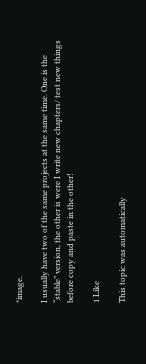*image.

I usually have two of the same projects at the same time. One is the “stable” version, the other is were I write new chapters/ test new things before copy and paste in the other!

1 Like

This topic was automatically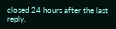closed 24 hours after the last reply.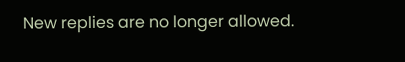New replies are no longer allowed.